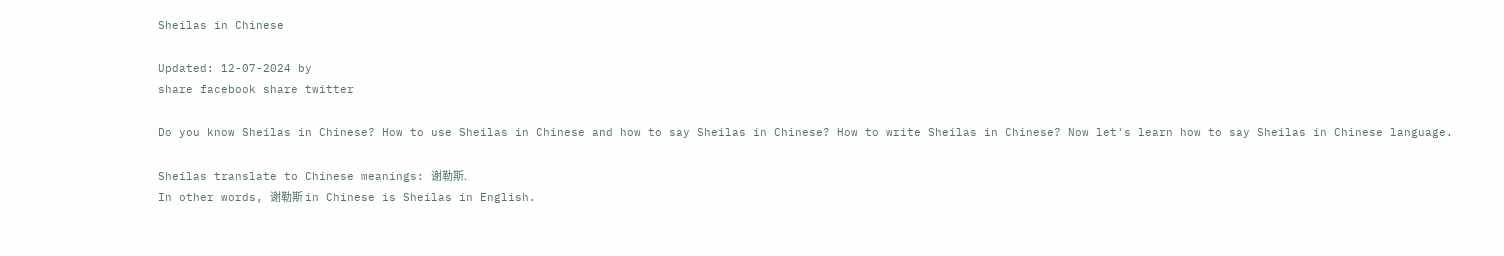Sheilas in Chinese

Updated: 12-07-2024 by
share facebook share twitter

Do you know Sheilas in Chinese? How to use Sheilas in Chinese and how to say Sheilas in Chinese? How to write Sheilas in Chinese? Now let's learn how to say Sheilas in Chinese language.

Sheilas translate to Chinese meanings: 谢勒斯.
In other words, 谢勒斯 in Chinese is Sheilas in English.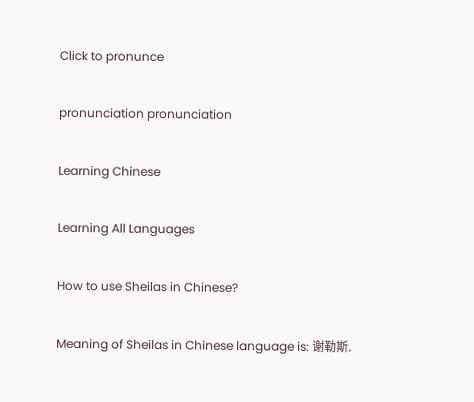Click to pronunce

pronunciation pronunciation

Learning Chinese

Learning All Languages

How to use Sheilas in Chinese?

Meaning of Sheilas in Chinese language is: 谢勒斯.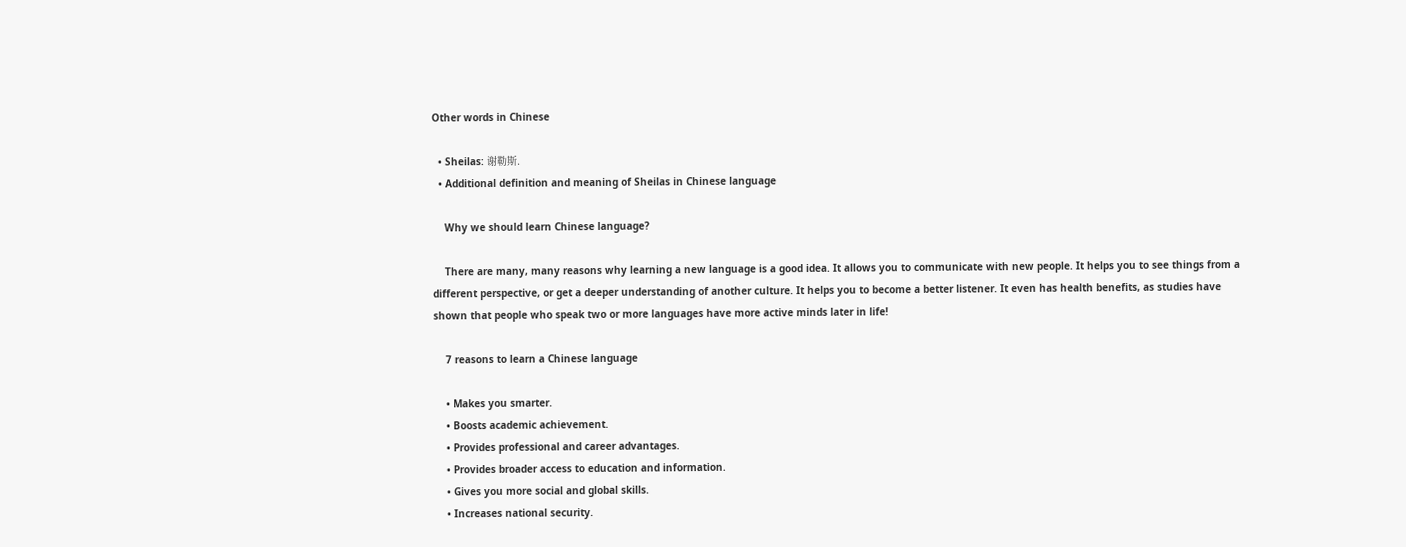Other words in Chinese

  • Sheilas: 谢勒斯.
  • Additional definition and meaning of Sheilas in Chinese language

    Why we should learn Chinese language?

    There are many, many reasons why learning a new language is a good idea. It allows you to communicate with new people. It helps you to see things from a different perspective, or get a deeper understanding of another culture. It helps you to become a better listener. It even has health benefits, as studies have shown that people who speak two or more languages have more active minds later in life!

    7 reasons to learn a Chinese language

    • Makes you smarter.
    • Boosts academic achievement.
    • Provides professional and career advantages.
    • Provides broader access to education and information.
    • Gives you more social and global skills.
    • Increases national security.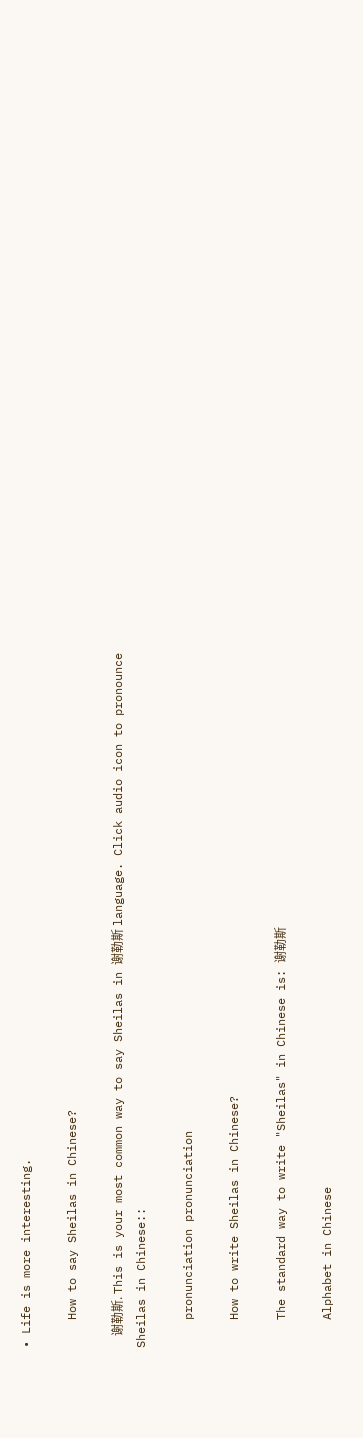• Life is more interesting.

    How to say Sheilas in Chinese?

    谢勒斯. This is your most common way to say Sheilas in 谢勒斯 language. Click audio icon to pronounce Sheilas in Chinese::

    pronunciation pronunciation

    How to write Sheilas in Chinese?

    The standard way to write "Sheilas" in Chinese is: 谢勒斯

    Alphabet in Chinese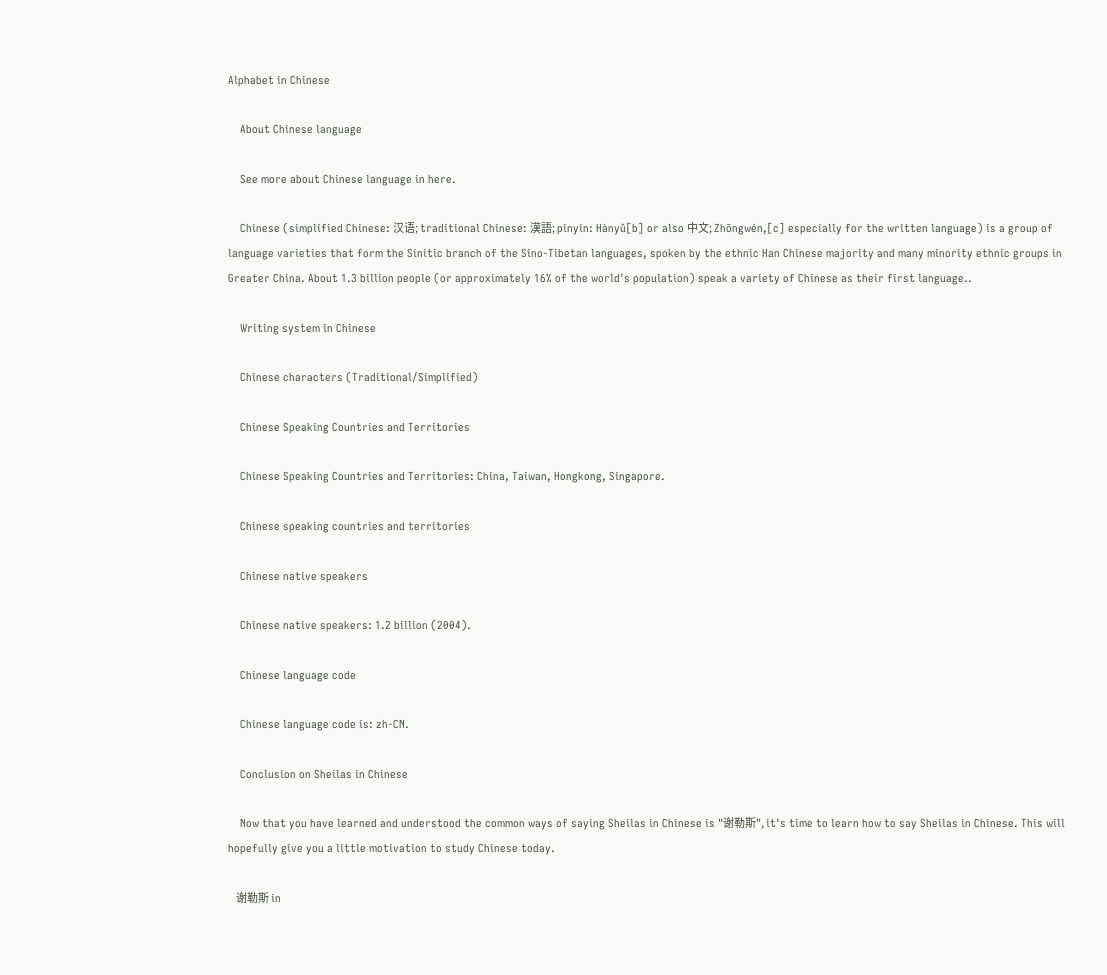Alphabet in Chinese

    About Chinese language

    See more about Chinese language in here.

    Chinese (simplified Chinese: 汉语; traditional Chinese: 漢語; pinyin: Hànyǔ[b] or also 中文; Zhōngwén,[c] especially for the written language) is a group of language varieties that form the Sinitic branch of the Sino-Tibetan languages, spoken by the ethnic Han Chinese majority and many minority ethnic groups in Greater China. About 1.3 billion people (or approximately 16% of the world's population) speak a variety of Chinese as their first language..

    Writing system in Chinese

    Chinese characters (Traditional/Simplified)

    Chinese Speaking Countries and Territories

    Chinese Speaking Countries and Territories: China, Taiwan, Hongkong, Singapore.

    Chinese speaking countries and territories

    Chinese native speakers

    Chinese native speakers: 1.2 billion (2004).

    Chinese language code

    Chinese language code is: zh-CN.

    Conclusion on Sheilas in Chinese

    Now that you have learned and understood the common ways of saying Sheilas in Chinese is "谢勒斯", it's time to learn how to say Sheilas in Chinese. This will hopefully give you a little motivation to study Chinese today.

    谢勒斯 in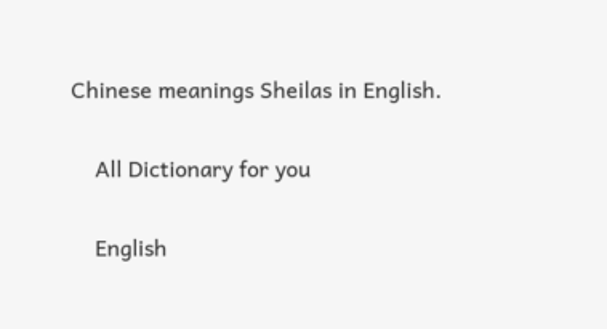Chinese meanings Sheilas in English.

    All Dictionary for you

    English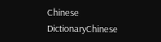Chinese DictionaryChinese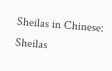Sheilas in Chinese: Sheilas